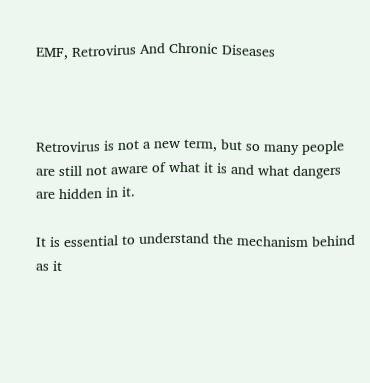EMF, Retrovirus And Chronic Diseases



Retrovirus is not a new term, but so many people are still not aware of what it is and what dangers are hidden in it.

It is essential to understand the mechanism behind as it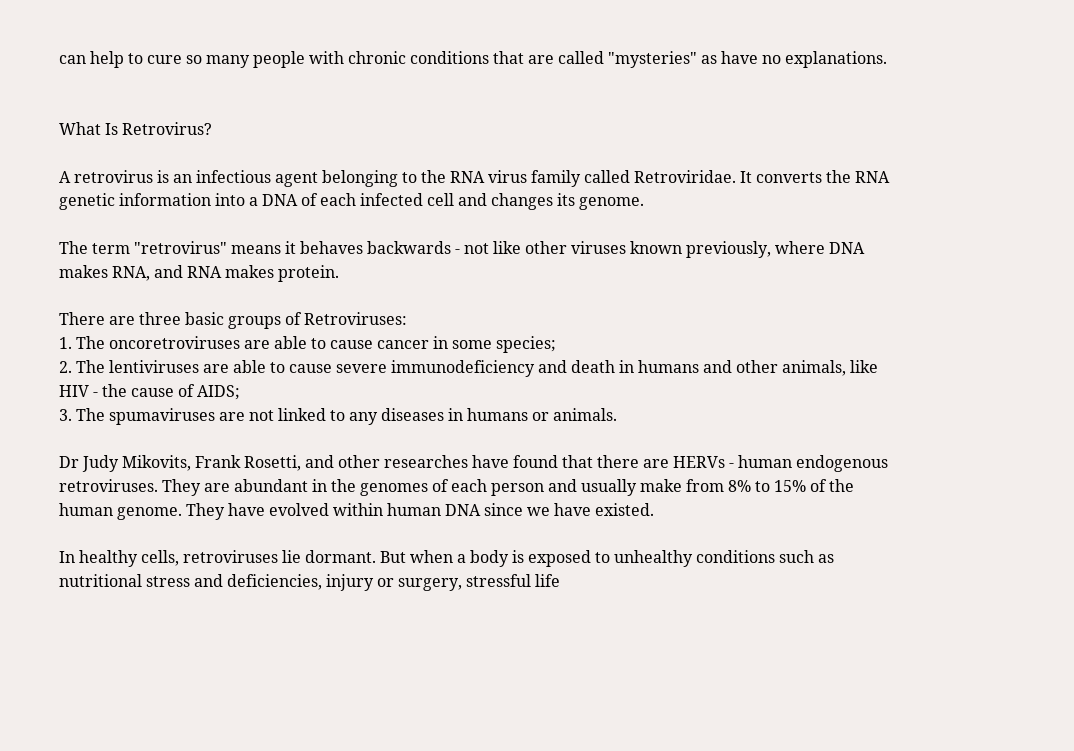can help to cure so many people with chronic conditions that are called "mysteries" as have no explanations.


What Is Retrovirus?

A retrovirus is an infectious agent belonging to the RNA virus family called Retroviridae. It converts the RNA genetic information into a DNA of each infected cell and changes its genome.

The term "retrovirus" means it behaves backwards - not like other viruses known previously, where DNA makes RNA, and RNA makes protein.

There are three basic groups of Retroviruses:
1. The oncoretroviruses are able to cause cancer in some species;
2. The lentiviruses are able to cause severe immunodeficiency and death in humans and other animals, like HIV - the cause of AIDS;
3. The spumaviruses are not linked to any diseases in humans or animals.

Dr Judy Mikovits, Frank Rosetti, and other researches have found that there are HERVs - human endogenous retroviruses. They are abundant in the genomes of each person and usually make from 8% to 15% of the human genome. They have evolved within human DNA since we have existed.

In healthy cells, retroviruses lie dormant. But when a body is exposed to unhealthy conditions such as nutritional stress and deficiencies, injury or surgery, stressful life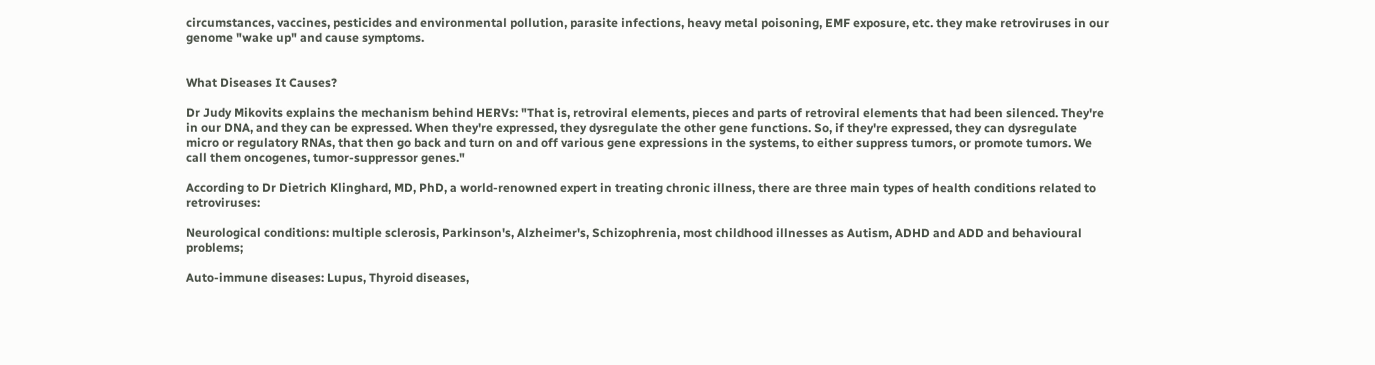circumstances, vaccines, pesticides and environmental pollution, parasite infections, heavy metal poisoning, EMF exposure, etc. they make retroviruses in our genome "wake up" and cause symptoms.


What Diseases It Causes?

Dr Judy Mikovits explains the mechanism behind HERVs: "That is, retroviral elements, pieces and parts of retroviral elements that had been silenced. They're in our DNA, and they can be expressed. When they're expressed, they dysregulate the other gene functions. So, if they're expressed, they can dysregulate micro or regulatory RNAs, that then go back and turn on and off various gene expressions in the systems, to either suppress tumors, or promote tumors. We call them oncogenes, tumor-suppressor genes."

According to Dr Dietrich Klinghard, MD, PhD, a world-renowned expert in treating chronic illness, there are three main types of health conditions related to retroviruses:

Neurological conditions: multiple sclerosis, Parkinson's, Alzheimer's, Schizophrenia, most childhood illnesses as Autism, ADHD and ADD and behavioural problems;

Auto-immune diseases: Lupus, Thyroid diseases,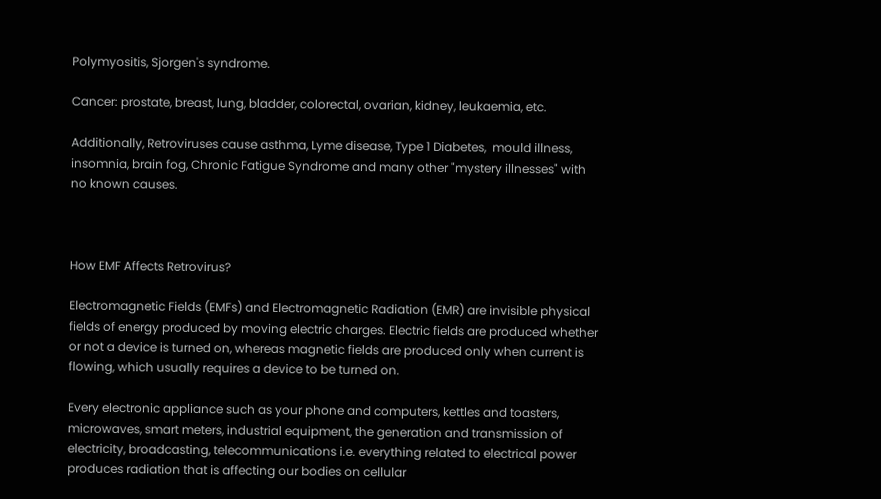Polymyositis, Sjorgen's syndrome.

Cancer: prostate, breast, lung, bladder, colorectal, ovarian, kidney, leukaemia, etc.

Additionally, Retroviruses cause asthma, Lyme disease, Type 1 Diabetes,  mould illness, insomnia, brain fog, Chronic Fatigue Syndrome and many other "mystery illnesses" with no known causes.



How EMF Affects Retrovirus?

Electromagnetic Fields (EMFs) and Electromagnetic Radiation (EMR) are invisible physical fields of energy produced by moving electric charges. Electric fields are produced whether or not a device is turned on, whereas magnetic fields are produced only when current is flowing, which usually requires a device to be turned on.

Every electronic appliance such as your phone and computers, kettles and toasters, microwaves, smart meters, industrial equipment, the generation and transmission of electricity, broadcasting, telecommunications i.e. everything related to electrical power produces radiation that is affecting our bodies on cellular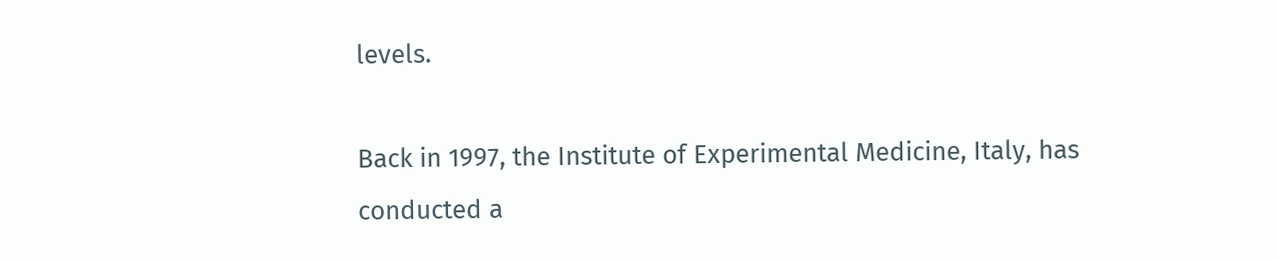levels.

Back in 1997, the Institute of Experimental Medicine, Italy, has conducted a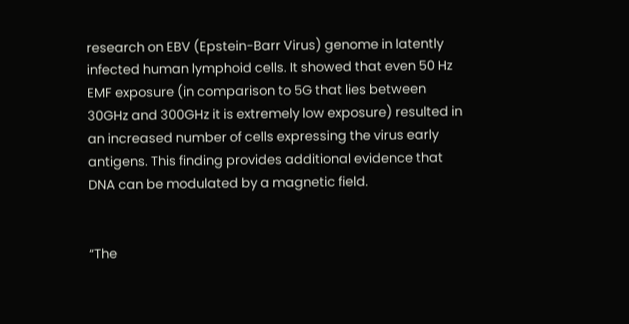research on EBV (Epstein-Barr Virus) genome in latently infected human lymphoid cells. It showed that even 50 Hz EMF exposure (in comparison to 5G that lies between 30GHz and 300GHz it is extremely low exposure) resulted in an increased number of cells expressing the virus early antigens. This finding provides additional evidence that DNA can be modulated by a magnetic field.


“The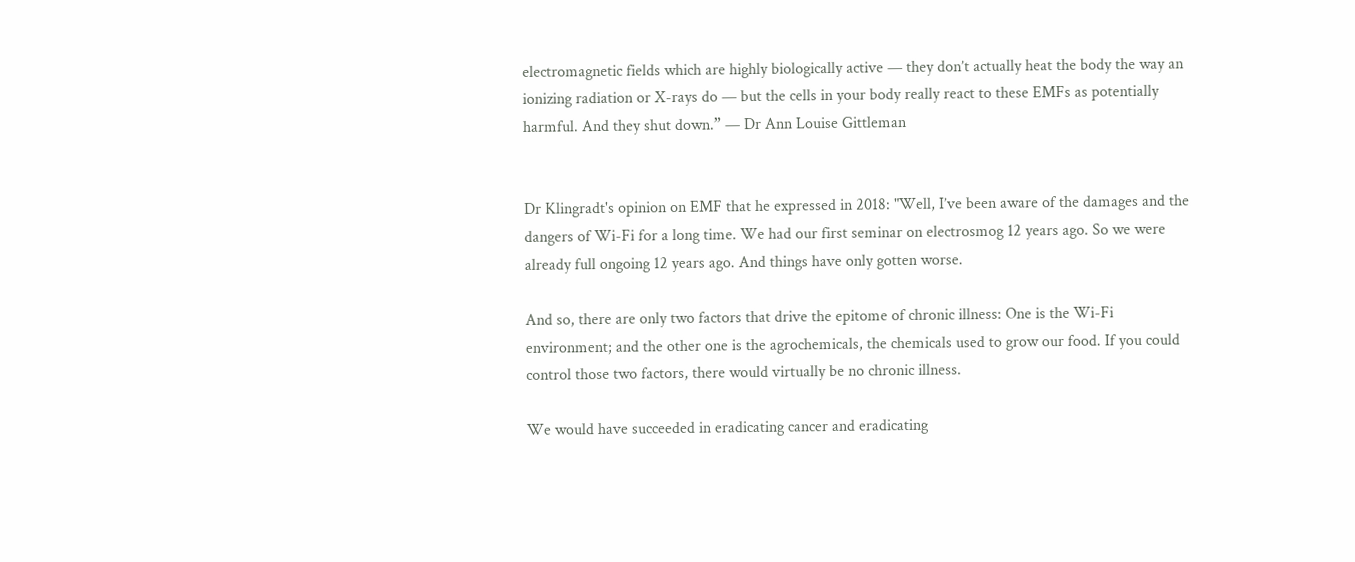electromagnetic fields which are highly biologically active — they don’t actually heat the body the way an ionizing radiation or X-rays do — but the cells in your body really react to these EMFs as potentially harmful. And they shut down.” — Dr Ann Louise Gittleman


Dr Klingradt's opinion on EMF that he expressed in 2018: "Well, I’ve been aware of the damages and the dangers of Wi-Fi for a long time. We had our first seminar on electrosmog 12 years ago. So we were already full ongoing 12 years ago. And things have only gotten worse.

And so, there are only two factors that drive the epitome of chronic illness: One is the Wi-Fi environment; and the other one is the agrochemicals, the chemicals used to grow our food. If you could control those two factors, there would virtually be no chronic illness.

We would have succeeded in eradicating cancer and eradicating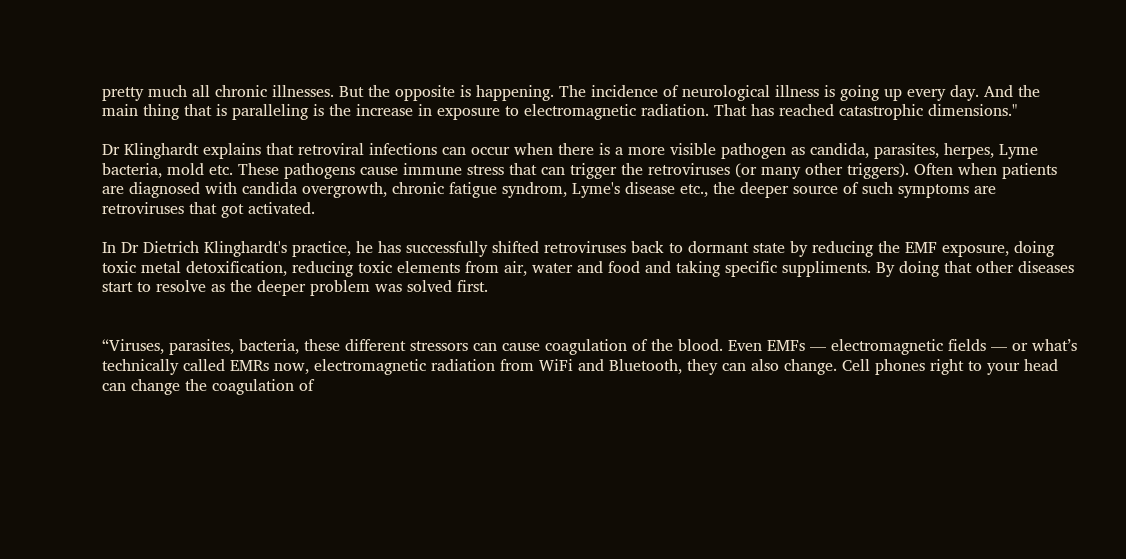pretty much all chronic illnesses. But the opposite is happening. The incidence of neurological illness is going up every day. And the main thing that is paralleling is the increase in exposure to electromagnetic radiation. That has reached catastrophic dimensions."

Dr Klinghardt explains that retroviral infections can occur when there is a more visible pathogen as candida, parasites, herpes, Lyme bacteria, mold etc. These pathogens cause immune stress that can trigger the retroviruses (or many other triggers). Often when patients are diagnosed with candida overgrowth, chronic fatigue syndrom, Lyme's disease etc., the deeper source of such symptoms are retroviruses that got activated.

In Dr Dietrich Klinghardt's practice, he has successfully shifted retroviruses back to dormant state by reducing the EMF exposure, doing toxic metal detoxification, reducing toxic elements from air, water and food and taking specific suppliments. By doing that other diseases start to resolve as the deeper problem was solved first.


“Viruses, parasites, bacteria, these different stressors can cause coagulation of the blood. Even EMFs — electromagnetic fields — or what’s technically called EMRs now, electromagnetic radiation from WiFi and Bluetooth, they can also change. Cell phones right to your head can change the coagulation of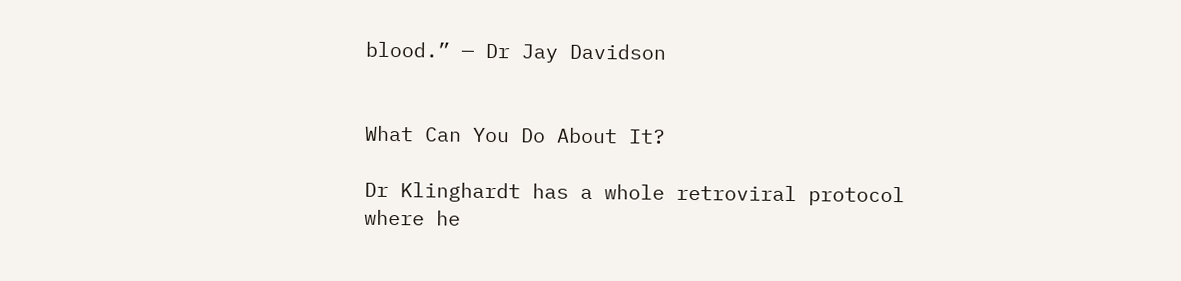blood.” — Dr Jay Davidson


What Can You Do About It?

Dr Klinghardt has a whole retroviral protocol where he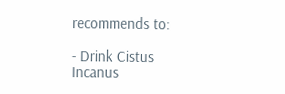recommends to:

- Drink Cistus Incanus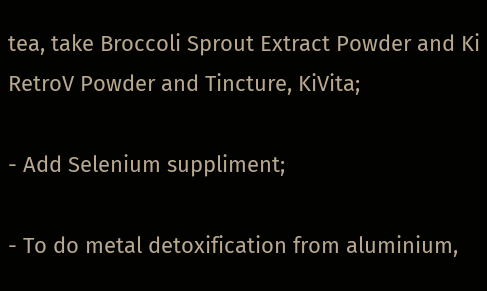tea, take Broccoli Sprout Extract Powder and Ki RetroV Powder and Tincture, KiVita;

- Add Selenium suppliment;

- To do metal detoxification from aluminium,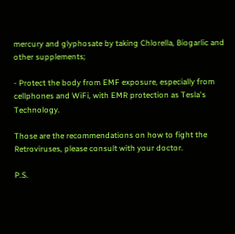mercury and glyphosate by taking Chlorella, Biogarlic and other supplements;

- Protect the body from EMF exposure, especially from cellphones and WiFi, with EMR protection as Tesla's Technology.

Those are the recommendations on how to fight the Retroviruses, please consult with your doctor.

P.S.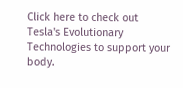Click here to check out Tesla's Evolutionary Technologies to support your body.